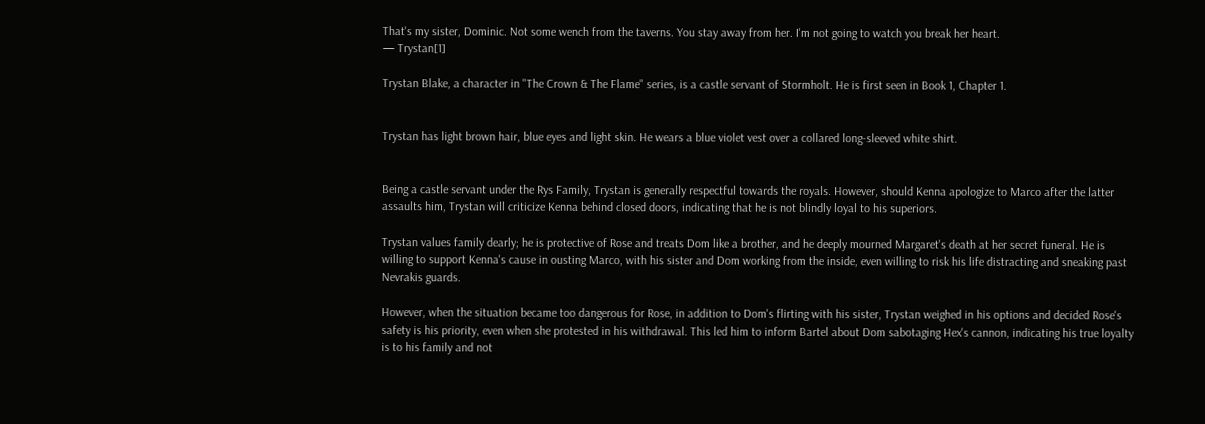That's my sister, Dominic. Not some wench from the taverns. You stay away from her. I'm not going to watch you break her heart.
— Trystan[1]

Trystan Blake, a character in "The Crown & The Flame" series, is a castle servant of Stormholt. He is first seen in Book 1, Chapter 1.


Trystan has light brown hair, blue eyes and light skin. He wears a blue violet vest over a collared long-sleeved white shirt.


Being a castle servant under the Rys Family, Trystan is generally respectful towards the royals. However, should Kenna apologize to Marco after the latter assaults him, Trystan will criticize Kenna behind closed doors, indicating that he is not blindly loyal to his superiors.

Trystan values family dearly; he is protective of Rose and treats Dom like a brother, and he deeply mourned Margaret's death at her secret funeral. He is willing to support Kenna's cause in ousting Marco, with his sister and Dom working from the inside, even willing to risk his life distracting and sneaking past Nevrakis guards.

However, when the situation became too dangerous for Rose, in addition to Dom's flirting with his sister, Trystan weighed in his options and decided Rose's safety is his priority, even when she protested in his withdrawal. This led him to inform Bartel about Dom sabotaging Hex's cannon, indicating his true loyalty is to his family and not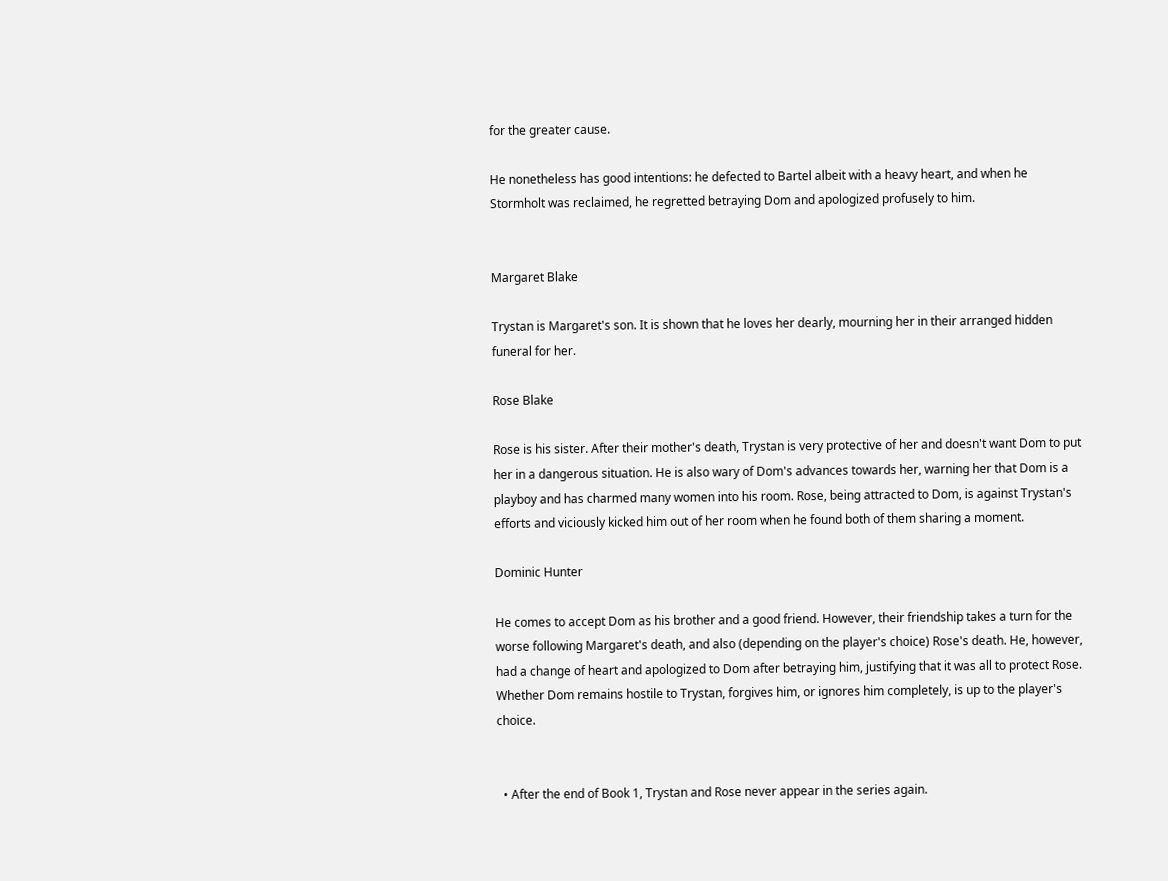for the greater cause.

He nonetheless has good intentions: he defected to Bartel albeit with a heavy heart, and when he Stormholt was reclaimed, he regretted betraying Dom and apologized profusely to him.


Margaret Blake

Trystan is Margaret's son. It is shown that he loves her dearly, mourning her in their arranged hidden funeral for her.

Rose Blake

Rose is his sister. After their mother's death, Trystan is very protective of her and doesn't want Dom to put her in a dangerous situation. He is also wary of Dom's advances towards her, warning her that Dom is a playboy and has charmed many women into his room. Rose, being attracted to Dom, is against Trystan's efforts and viciously kicked him out of her room when he found both of them sharing a moment.

Dominic Hunter

He comes to accept Dom as his brother and a good friend. However, their friendship takes a turn for the worse following Margaret's death, and also (depending on the player's choice) Rose's death. He, however, had a change of heart and apologized to Dom after betraying him, justifying that it was all to protect Rose. Whether Dom remains hostile to Trystan, forgives him, or ignores him completely, is up to the player's choice.


  • After the end of Book 1, Trystan and Rose never appear in the series again.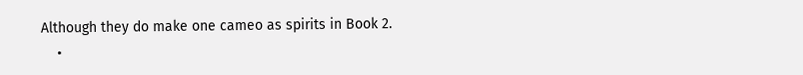Although they do make one cameo as spirits in Book 2.
    •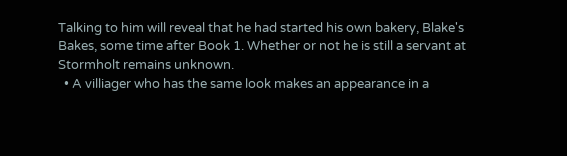Talking to him will reveal that he had started his own bakery, Blake's Bakes, some time after Book 1. Whether or not he is still a servant at Stormholt remains unknown.
  • A villiager who has the same look makes an appearance in a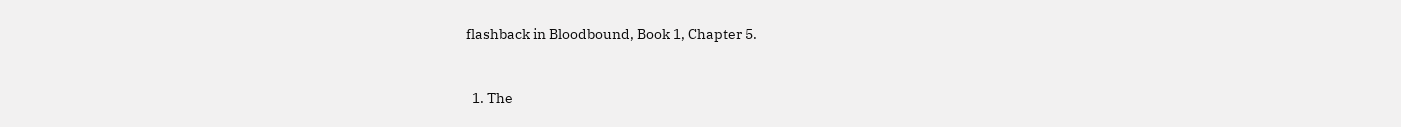flashback in Bloodbound, Book 1, Chapter 5.


  1. The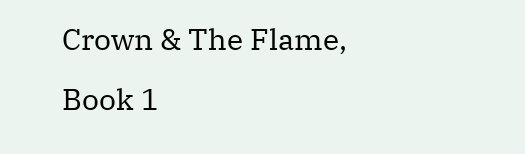Crown & The Flame, Book 1